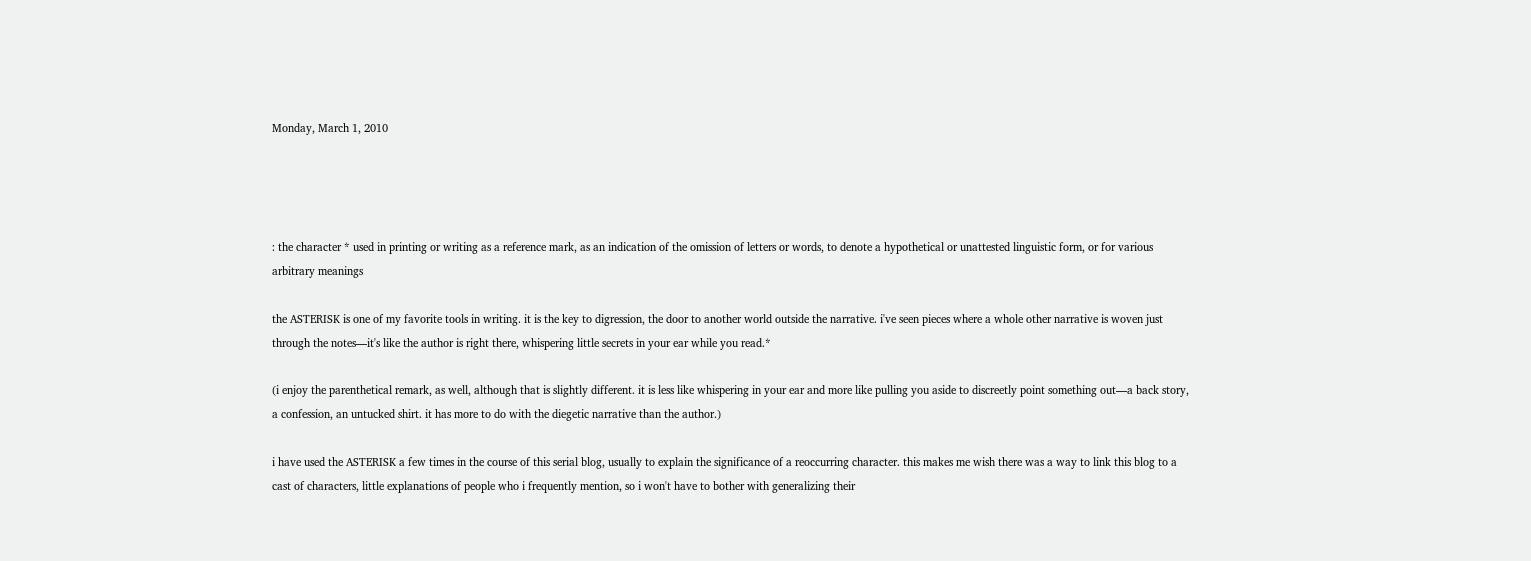Monday, March 1, 2010




: the character * used in printing or writing as a reference mark, as an indication of the omission of letters or words, to denote a hypothetical or unattested linguistic form, or for various arbitrary meanings

the ASTERISK is one of my favorite tools in writing. it is the key to digression, the door to another world outside the narrative. i've seen pieces where a whole other narrative is woven just through the notes—it's like the author is right there, whispering little secrets in your ear while you read.*

(i enjoy the parenthetical remark, as well, although that is slightly different. it is less like whispering in your ear and more like pulling you aside to discreetly point something out—a back story, a confession, an untucked shirt. it has more to do with the diegetic narrative than the author.)

i have used the ASTERISK a few times in the course of this serial blog, usually to explain the significance of a reoccurring character. this makes me wish there was a way to link this blog to a cast of characters, little explanations of people who i frequently mention, so i won't have to bother with generalizing their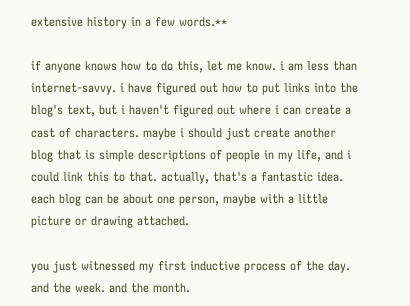extensive history in a few words.**

if anyone knows how to do this, let me know. i am less than internet-savvy. i have figured out how to put links into the blog's text, but i haven't figured out where i can create a cast of characters. maybe i should just create another blog that is simple descriptions of people in my life, and i could link this to that. actually, that's a fantastic idea. each blog can be about one person, maybe with a little picture or drawing attached.

you just witnessed my first inductive process of the day. and the week. and the month.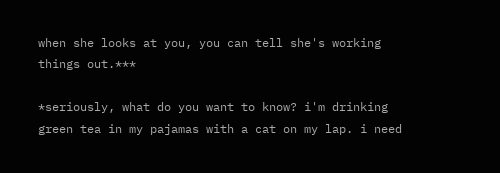when she looks at you, you can tell she's working things out.***

*seriously, what do you want to know? i'm drinking green tea in my pajamas with a cat on my lap. i need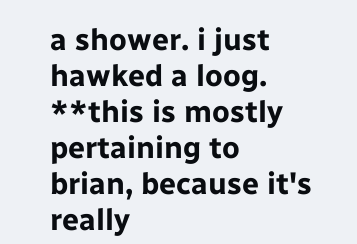a shower. i just hawked a loog.
**this is mostly pertaining to brian, because it's really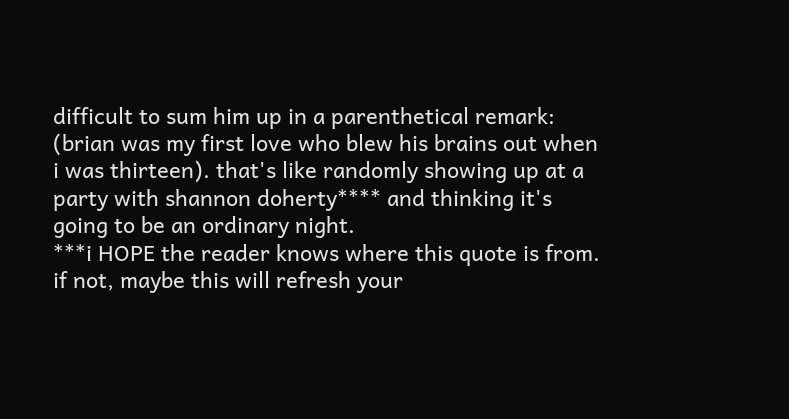difficult to sum him up in a parenthetical remark: (brian was my first love who blew his brains out when i was thirteen). that's like randomly showing up at a party with shannon doherty**** and thinking it's going to be an ordinary night.
***i HOPE the reader knows where this quote is from. if not, maybe this will refresh your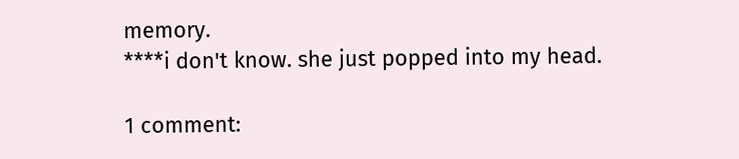memory.
****i don't know. she just popped into my head.

1 comment: